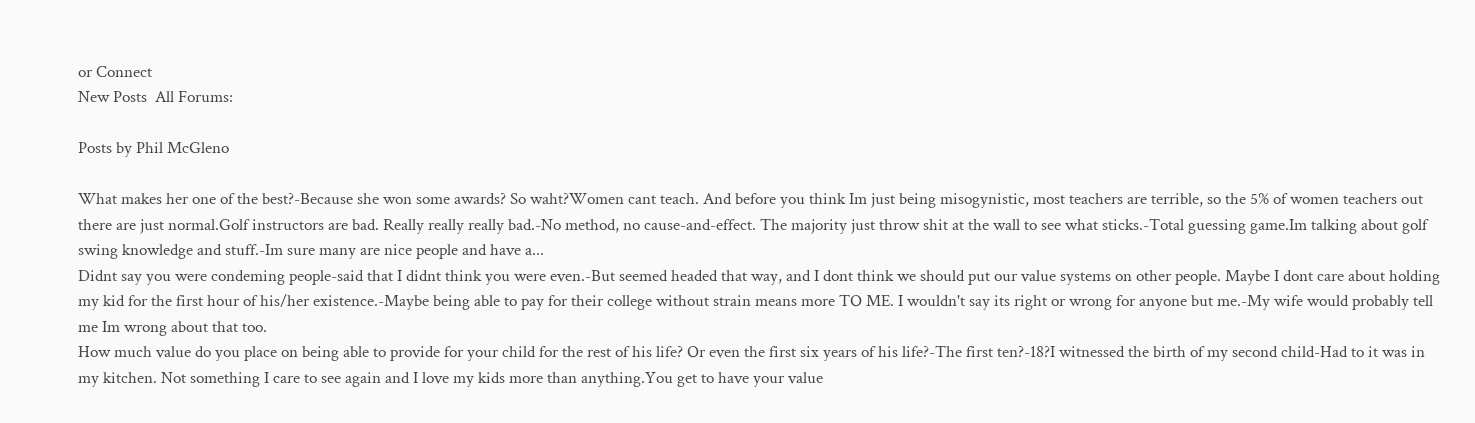or Connect
New Posts  All Forums:

Posts by Phil McGleno

What makes her one of the best?-Because she won some awards? So waht?Women cant teach. And before you think Im just being misogynistic, most teachers are terrible, so the 5% of women teachers out there are just normal.Golf instructors are bad. Really really really bad.-No method, no cause-and-effect. The majority just throw shit at the wall to see what sticks.-Total guessing game.Im talking about golf swing knowledge and stuff.-Im sure many are nice people and have a...
Didnt say you were condeming people-said that I didnt think you were even.-But seemed headed that way, and I dont think we should put our value systems on other people. Maybe I dont care about holding my kid for the first hour of his/her existence.-Maybe being able to pay for their college without strain means more TO ME. I wouldn't say its right or wrong for anyone but me.-My wife would probably tell me Im wrong about that too.
How much value do you place on being able to provide for your child for the rest of his life? Or even the first six years of his life?-The first ten?-18?I witnessed the birth of my second child-Had to it was in my kitchen. Not something I care to see again and I love my kids more than anything.You get to have your value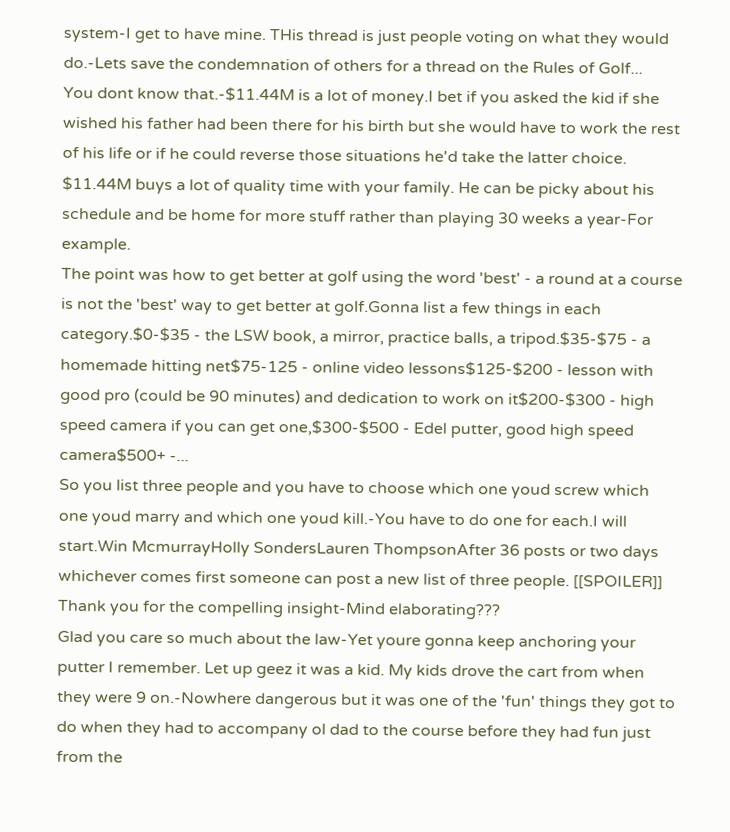system-I get to have mine. THis thread is just people voting on what they would do.-Lets save the condemnation of others for a thread on the Rules of Golf...
You dont know that.-$11.44M is a lot of money.I bet if you asked the kid if she wished his father had been there for his birth but she would have to work the rest of his life or if he could reverse those situations he'd take the latter choice. $11.44M buys a lot of quality time with your family. He can be picky about his schedule and be home for more stuff rather than playing 30 weeks a year-For example.
The point was how to get better at golf using the word 'best' - a round at a course is not the 'best' way to get better at golf.Gonna list a few things in each category.$0-$35 - the LSW book, a mirror, practice balls, a tripod.$35-$75 - a homemade hitting net$75-125 - online video lessons$125-$200 - lesson with good pro (could be 90 minutes) and dedication to work on it$200-$300 - high speed camera if you can get one,$300-$500 - Edel putter, good high speed camera$500+ -...
So you list three people and you have to choose which one youd screw which one youd marry and which one youd kill.-You have to do one for each.I will start.Win McmurrayHolly SondersLauren ThompsonAfter 36 posts or two days whichever comes first someone can post a new list of three people. [[SPOILER]]
Thank you for the compelling insight-Mind elaborating???
Glad you care so much about the law-Yet youre gonna keep anchoring your putter I remember. Let up geez it was a kid. My kids drove the cart from when they were 9 on.-Nowhere dangerous but it was one of the 'fun' things they got to do when they had to accompany ol dad to the course before they had fun just from the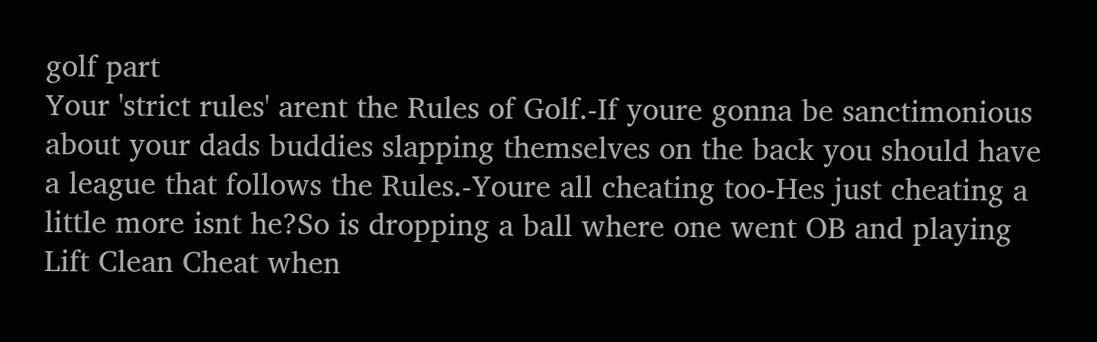golf part
Your 'strict rules' arent the Rules of Golf.-If youre gonna be sanctimonious about your dads buddies slapping themselves on the back you should have a league that follows the Rules.-Youre all cheating too-Hes just cheating a little more isnt he?So is dropping a ball where one went OB and playing Lift Clean Cheat when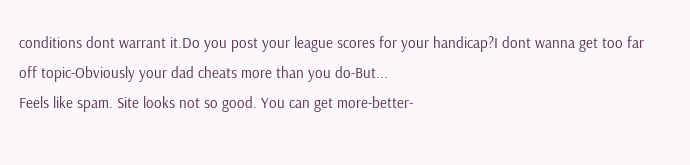conditions dont warrant it.Do you post your league scores for your handicap?I dont wanna get too far off topic-Obviously your dad cheats more than you do-But...
Feels like spam. Site looks not so good. You can get more-better-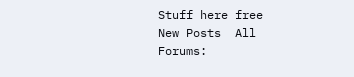Stuff here free
New Posts  All Forums: